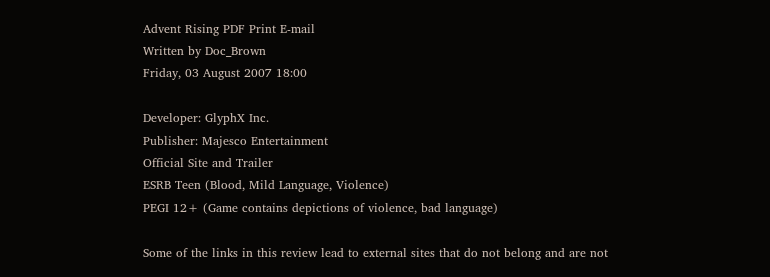Advent Rising PDF Print E-mail
Written by Doc_Brown
Friday, 03 August 2007 18:00

Developer: GlyphX Inc.
Publisher: Majesco Entertainment
Official Site and Trailer
ESRB Teen (Blood, Mild Language, Violence)
PEGI 12+ (Game contains depictions of violence, bad language)

Some of the links in this review lead to external sites that do not belong and are not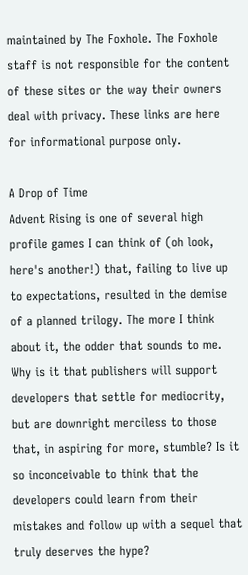maintained by The Foxhole. The Foxhole staff is not responsible for the content of these sites or the way their owners deal with privacy. These links are here for informational purpose only.

A Drop of Time
Advent Rising is one of several high profile games I can think of (oh look, here's another!) that, failing to live up to expectations, resulted in the demise of a planned trilogy. The more I think about it, the odder that sounds to me. Why is it that publishers will support developers that settle for mediocrity, but are downright merciless to those that, in aspiring for more, stumble? Is it so inconceivable to think that the developers could learn from their mistakes and follow up with a sequel that truly deserves the hype?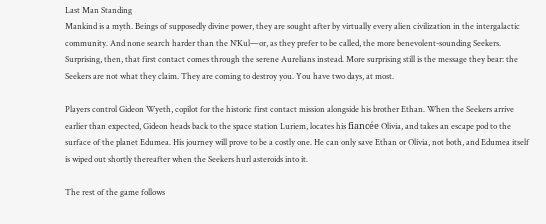Last Man Standing
Mankind is a myth. Beings of supposedly divine power, they are sought after by virtually every alien civilization in the intergalactic community. And none search harder than the N’Kul—or, as they prefer to be called, the more benevolent-sounding Seekers. Surprising, then, that first contact comes through the serene Aurelians instead. More surprising still is the message they bear: the Seekers are not what they claim. They are coming to destroy you. You have two days, at most.

Players control Gideon Wyeth, copilot for the historic first contact mission alongside his brother Ethan. When the Seekers arrive earlier than expected, Gideon heads back to the space station Luriem, locates his fiancée Olivia, and takes an escape pod to the surface of the planet Edumea. His journey will prove to be a costly one. He can only save Ethan or Olivia, not both, and Edumea itself is wiped out shortly thereafter when the Seekers hurl asteroids into it.

The rest of the game follows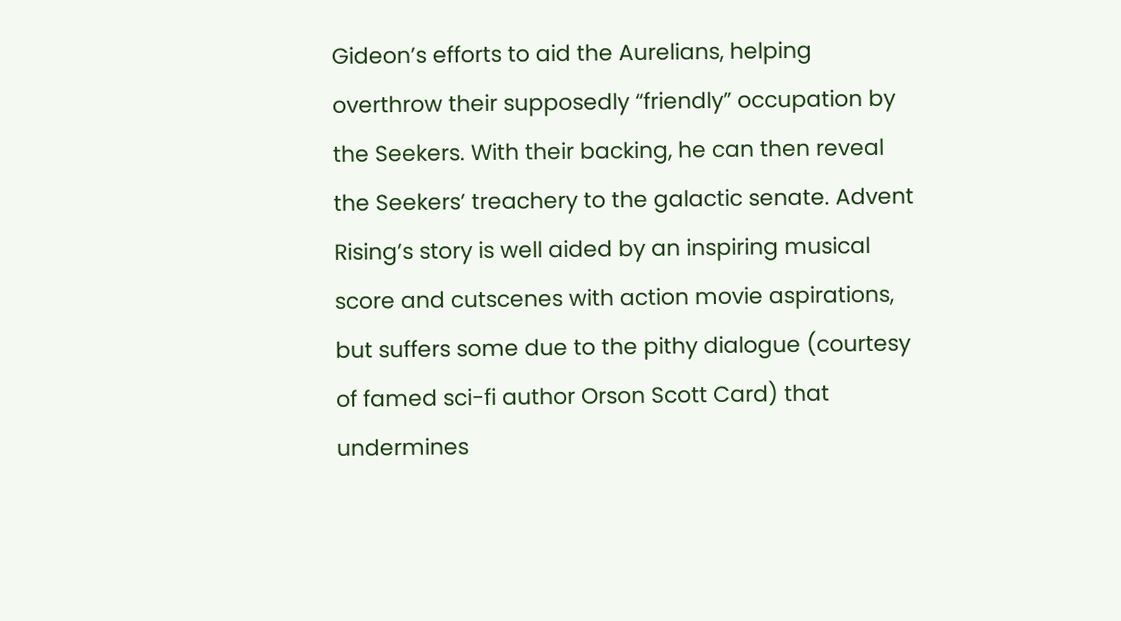Gideon’s efforts to aid the Aurelians, helping overthrow their supposedly “friendly” occupation by the Seekers. With their backing, he can then reveal the Seekers’ treachery to the galactic senate. Advent Rising’s story is well aided by an inspiring musical score and cutscenes with action movie aspirations, but suffers some due to the pithy dialogue (courtesy of famed sci-fi author Orson Scott Card) that undermines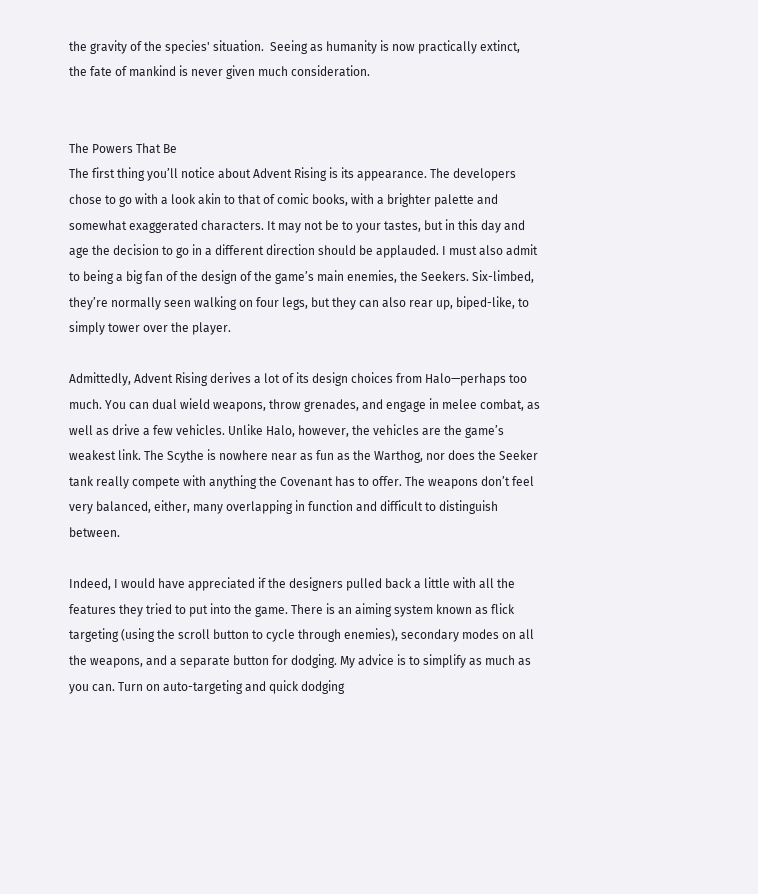the gravity of the species' situation.  Seeing as humanity is now practically extinct, the fate of mankind is never given much consideration.


The Powers That Be
The first thing you’ll notice about Advent Rising is its appearance. The developers chose to go with a look akin to that of comic books, with a brighter palette and somewhat exaggerated characters. It may not be to your tastes, but in this day and age the decision to go in a different direction should be applauded. I must also admit to being a big fan of the design of the game’s main enemies, the Seekers. Six-limbed, they’re normally seen walking on four legs, but they can also rear up, biped-like, to simply tower over the player.

Admittedly, Advent Rising derives a lot of its design choices from Halo—perhaps too much. You can dual wield weapons, throw grenades, and engage in melee combat, as well as drive a few vehicles. Unlike Halo, however, the vehicles are the game’s weakest link. The Scythe is nowhere near as fun as the Warthog, nor does the Seeker tank really compete with anything the Covenant has to offer. The weapons don’t feel very balanced, either, many overlapping in function and difficult to distinguish between.

Indeed, I would have appreciated if the designers pulled back a little with all the features they tried to put into the game. There is an aiming system known as flick targeting (using the scroll button to cycle through enemies), secondary modes on all the weapons, and a separate button for dodging. My advice is to simplify as much as you can. Turn on auto-targeting and quick dodging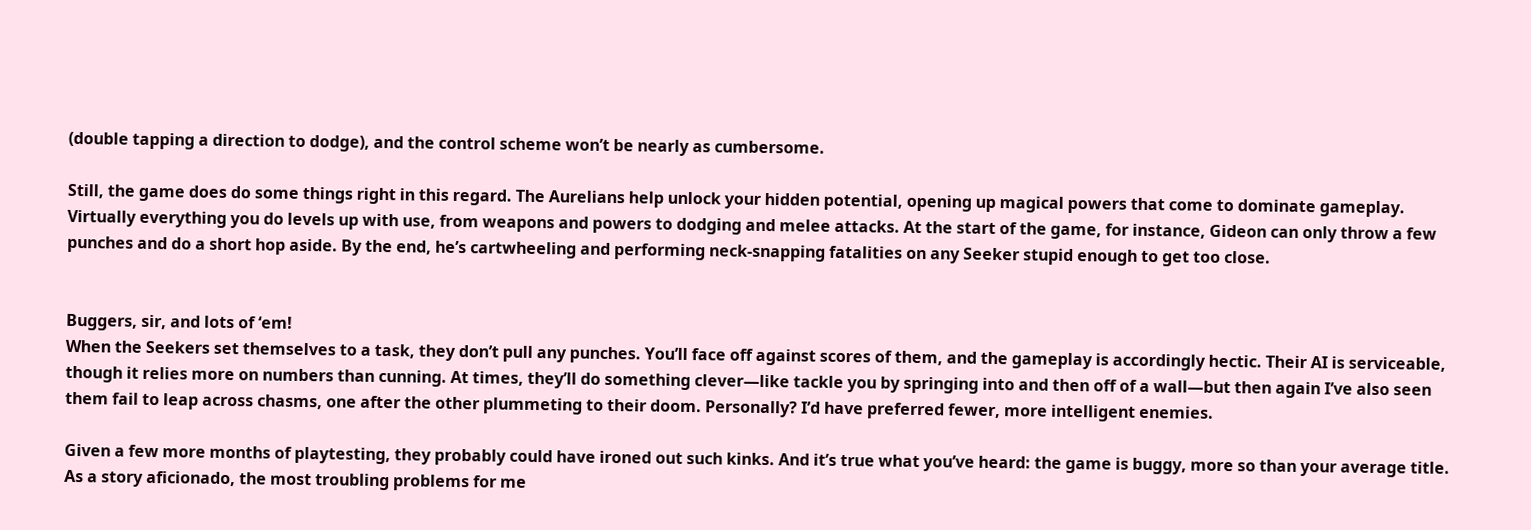(double tapping a direction to dodge), and the control scheme won’t be nearly as cumbersome.

Still, the game does do some things right in this regard. The Aurelians help unlock your hidden potential, opening up magical powers that come to dominate gameplay. Virtually everything you do levels up with use, from weapons and powers to dodging and melee attacks. At the start of the game, for instance, Gideon can only throw a few punches and do a short hop aside. By the end, he’s cartwheeling and performing neck-snapping fatalities on any Seeker stupid enough to get too close.


Buggers, sir, and lots of ‘em!
When the Seekers set themselves to a task, they don’t pull any punches. You’ll face off against scores of them, and the gameplay is accordingly hectic. Their AI is serviceable, though it relies more on numbers than cunning. At times, they’ll do something clever—like tackle you by springing into and then off of a wall—but then again I’ve also seen them fail to leap across chasms, one after the other plummeting to their doom. Personally? I’d have preferred fewer, more intelligent enemies.

Given a few more months of playtesting, they probably could have ironed out such kinks. And it’s true what you’ve heard: the game is buggy, more so than your average title. As a story aficionado, the most troubling problems for me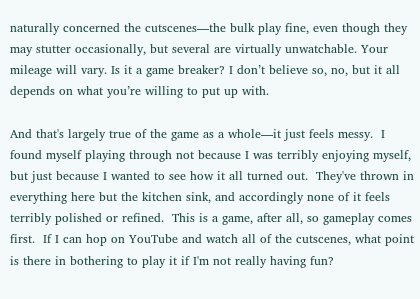naturally concerned the cutscenes—the bulk play fine, even though they may stutter occasionally, but several are virtually unwatchable. Your mileage will vary. Is it a game breaker? I don’t believe so, no, but it all depends on what you’re willing to put up with.

And that's largely true of the game as a whole—it just feels messy.  I found myself playing through not because I was terribly enjoying myself, but just because I wanted to see how it all turned out.  They've thrown in everything here but the kitchen sink, and accordingly none of it feels terribly polished or refined.  This is a game, after all, so gameplay comes first.  If I can hop on YouTube and watch all of the cutscenes, what point is there in bothering to play it if I'm not really having fun?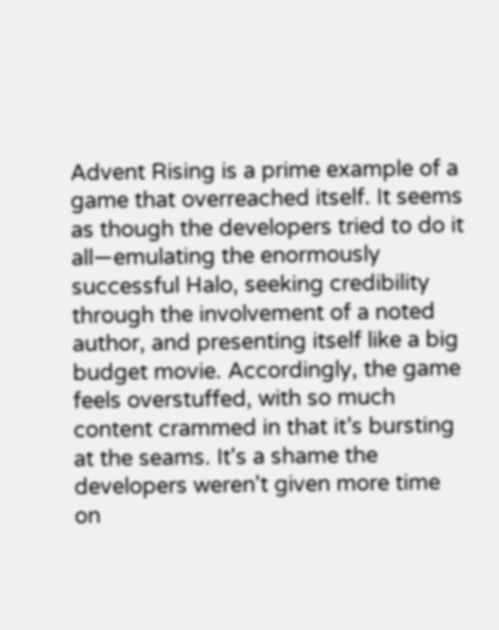Advent Rising is a prime example of a game that overreached itself. It seems as though the developers tried to do it all—emulating the enormously successful Halo, seeking credibility through the involvement of a noted author, and presenting itself like a big budget movie. Accordingly, the game feels overstuffed, with so much content crammed in that it’s bursting at the seams. It's a shame the developers weren't given more time on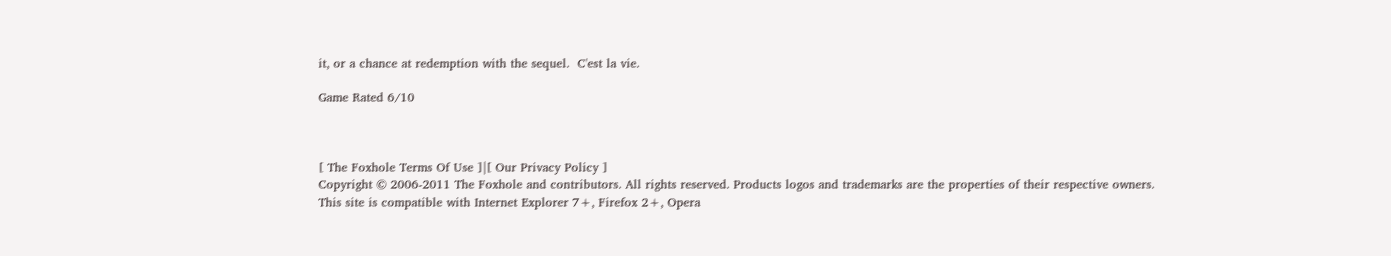it, or a chance at redemption with the sequel.  C'est la vie.

Game Rated 6/10



[ The Foxhole Terms Of Use ]|[ Our Privacy Policy ]
Copyright © 2006-2011 The Foxhole and contributors. All rights reserved. Products logos and trademarks are the properties of their respective owners.
This site is compatible with Internet Explorer 7+, Firefox 2+, Opera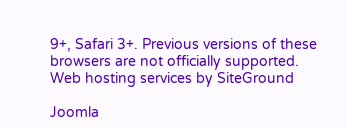9+, Safari 3+. Previous versions of these browsers are not officially supported.
Web hosting services by SiteGround

Joomla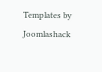Templates by Joomlashack